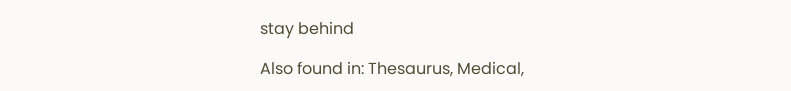stay behind

Also found in: Thesaurus, Medical,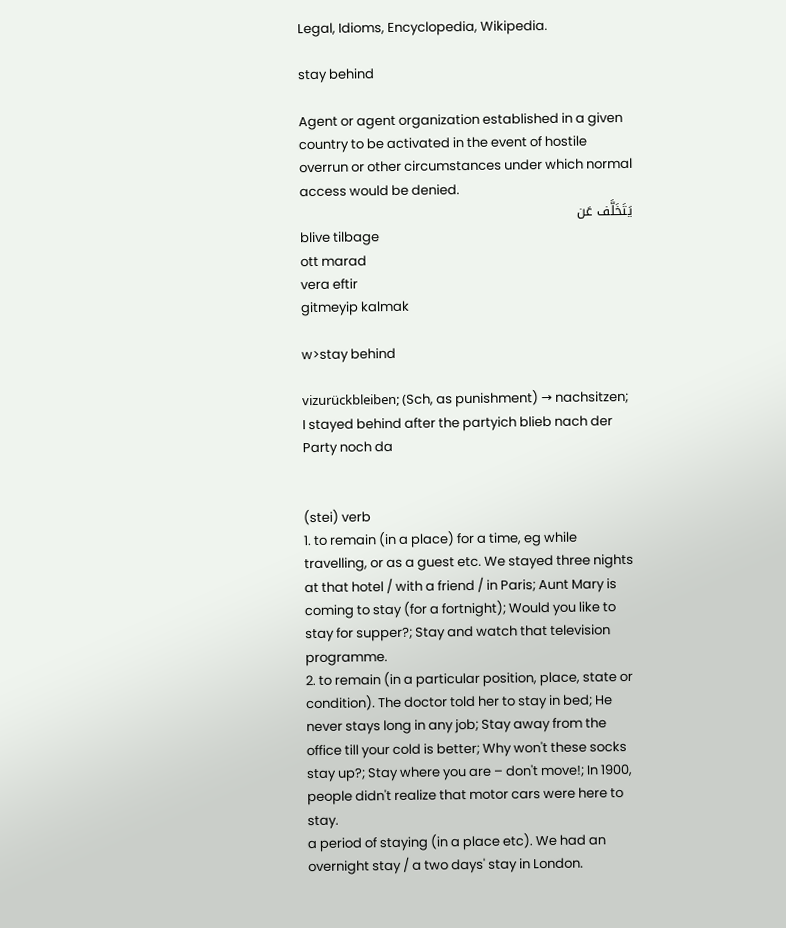Legal, Idioms, Encyclopedia, Wikipedia.

stay behind

Agent or agent organization established in a given country to be activated in the event of hostile overrun or other circumstances under which normal access would be denied.
يَتَخَلَّف عَن
blive tilbage
ott marad
vera eftir
gitmeyip kalmak

w>stay behind

vizurückbleiben; (Sch, as punishment) → nachsitzen; I stayed behind after the partyich blieb nach der Party noch da


(stei) verb
1. to remain (in a place) for a time, eg while travelling, or as a guest etc. We stayed three nights at that hotel / with a friend / in Paris; Aunt Mary is coming to stay (for a fortnight); Would you like to stay for supper?; Stay and watch that television programme.
2. to remain (in a particular position, place, state or condition). The doctor told her to stay in bed; He never stays long in any job; Stay away from the office till your cold is better; Why won't these socks stay up?; Stay where you are – don't move!; In 1900, people didn't realize that motor cars were here to stay.
a period of staying (in a place etc). We had an overnight stay / a two days' stay in London.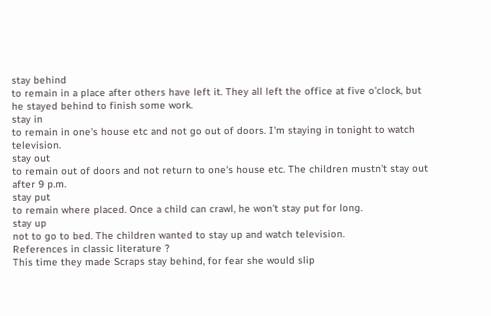stay behind
to remain in a place after others have left it. They all left the office at five o'clock, but he stayed behind to finish some work.
stay in
to remain in one's house etc and not go out of doors. I'm staying in tonight to watch television.
stay out
to remain out of doors and not return to one's house etc. The children mustn't stay out after 9 p.m.
stay put
to remain where placed. Once a child can crawl, he won't stay put for long.
stay up
not to go to bed. The children wanted to stay up and watch television.
References in classic literature ?
This time they made Scraps stay behind, for fear she would slip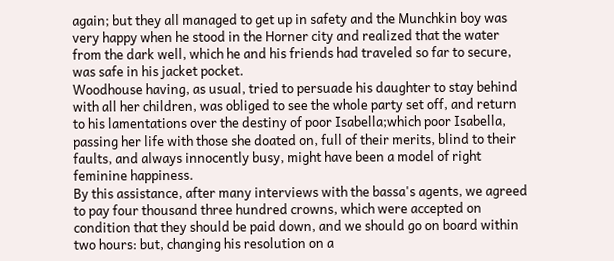again; but they all managed to get up in safety and the Munchkin boy was very happy when he stood in the Horner city and realized that the water from the dark well, which he and his friends had traveled so far to secure, was safe in his jacket pocket.
Woodhouse having, as usual, tried to persuade his daughter to stay behind with all her children, was obliged to see the whole party set off, and return to his lamentations over the destiny of poor Isabella;which poor Isabella, passing her life with those she doated on, full of their merits, blind to their faults, and always innocently busy, might have been a model of right feminine happiness.
By this assistance, after many interviews with the bassa's agents, we agreed to pay four thousand three hundred crowns, which were accepted on condition that they should be paid down, and we should go on board within two hours: but, changing his resolution on a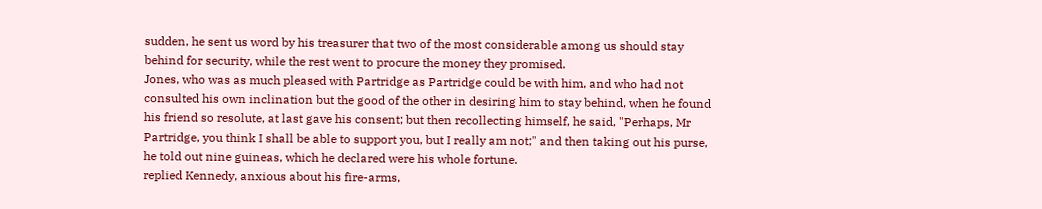sudden, he sent us word by his treasurer that two of the most considerable among us should stay behind for security, while the rest went to procure the money they promised.
Jones, who was as much pleased with Partridge as Partridge could be with him, and who had not consulted his own inclination but the good of the other in desiring him to stay behind, when he found his friend so resolute, at last gave his consent; but then recollecting himself, he said, "Perhaps, Mr Partridge, you think I shall be able to support you, but I really am not;" and then taking out his purse, he told out nine guineas, which he declared were his whole fortune.
replied Kennedy, anxious about his fire-arms,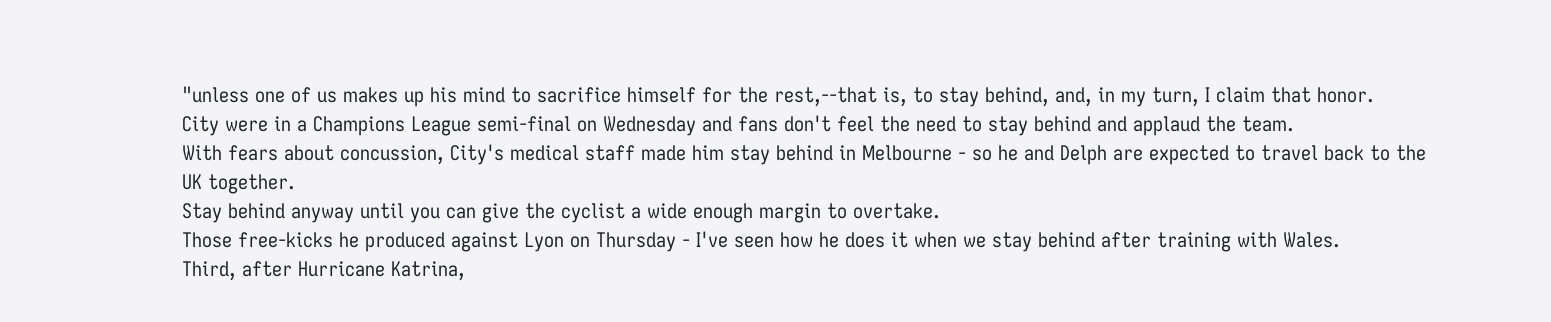"unless one of us makes up his mind to sacrifice himself for the rest,--that is, to stay behind, and, in my turn, I claim that honor.
City were in a Champions League semi-final on Wednesday and fans don't feel the need to stay behind and applaud the team.
With fears about concussion, City's medical staff made him stay behind in Melbourne - so he and Delph are expected to travel back to the UK together.
Stay behind anyway until you can give the cyclist a wide enough margin to overtake.
Those free-kicks he produced against Lyon on Thursday - I've seen how he does it when we stay behind after training with Wales.
Third, after Hurricane Katrina,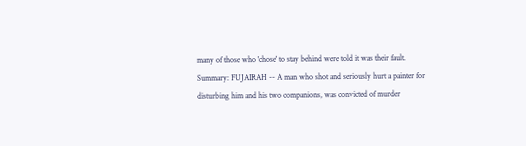many of those who 'chose' to stay behind were told it was their fault.
Summary: FUJAIRAH -- A man who shot and seriously hurt a painter for disturbing him and his two companions, was convicted of murder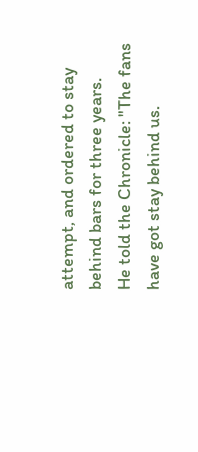attempt, and ordered to stay behind bars for three years.
He told the Chronicle: "The fans have got stay behind us.